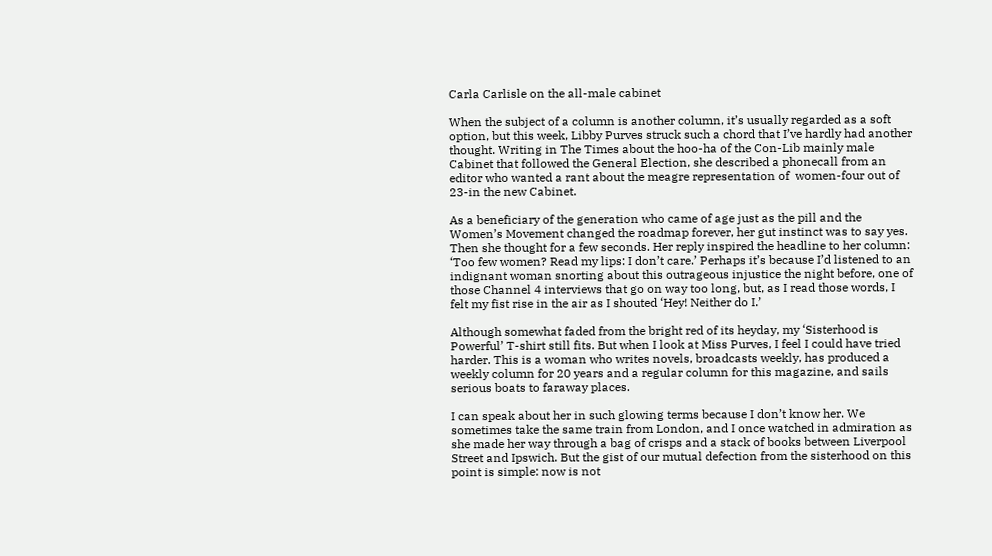Carla Carlisle on the all-male cabinet

When the subject of a column is another column, it’s usually regarded as a soft option, but this week, Libby Purves struck such a chord that I’ve hardly had another thought. Writing in The Times about the hoo-ha of the Con-Lib mainly male Cabinet that followed the General Election, she described a phonecall from an editor who wanted a rant about the meagre representation of  women-four out of 23-in the new Cabinet.

As a beneficiary of the generation who came of age just as the pill and the Women’s Movement changed the roadmap forever, her gut instinct was to say yes. Then she thought for a few seconds. Her reply inspired the headline to her column: ‘Too few women? Read my lips: I don’t care.’ Perhaps it’s because I’d listened to an indignant woman snorting about this outrageous injustice the night before, one of those Channel 4 interviews that go on way too long, but, as I read those words, I felt my fist rise in the air as I shouted ‘Hey! Neither do I.’

Although somewhat faded from the bright red of its heyday, my ‘Sisterhood is Powerful’ T-shirt still fits. But when I look at Miss Purves, I feel I could have tried harder. This is a woman who writes novels, broadcasts weekly, has produced a weekly column for 20 years and a regular column for this magazine, and sails serious boats to faraway places.

I can speak about her in such glowing terms because I don’t know her. We sometimes take the same train from London, and I once watched in admiration as she made her way through a bag of crisps and a stack of books between Liverpool Street and Ipswich. But the gist of our mutual defection from the sisterhood on this point is simple: now is not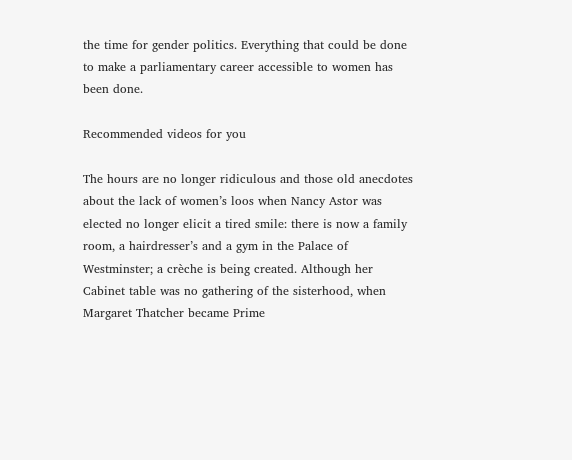the time for gender politics. Everything that could be done to make a parliamentary career accessible to women has been done.

Recommended videos for you

The hours are no longer ridiculous and those old anecdotes about the lack of women’s loos when Nancy Astor was elected no longer elicit a tired smile: there is now a family room, a hairdresser’s and a gym in the Palace of Westminster; a crèche is being created. Although her Cabinet table was no gathering of the sisterhood, when Margaret Thatcher became Prime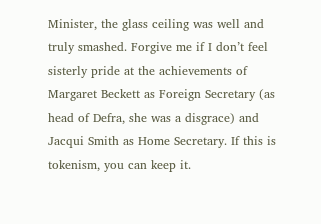Minister, the glass ceiling was well and truly smashed. Forgive me if I don’t feel sisterly pride at the achievements of Margaret Beckett as Foreign Secretary (as head of Defra, she was a disgrace) and Jacqui Smith as Home Secretary. If this is tokenism, you can keep it.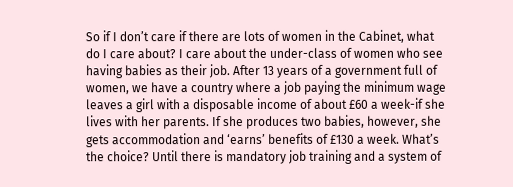So if I don’t care if there are lots of women in the Cabinet, what do I care about? I care about the under-class of women who see having babies as their job. After 13 years of a government full of women, we have a country where a job paying the minimum wage leaves a girl with a disposable income of about £60 a week-if she lives with her parents. If she produces two babies, however, she gets accommodation and ‘earns’ benefits of £130 a week. What’s the choice? Until there is mandatory job training and a system of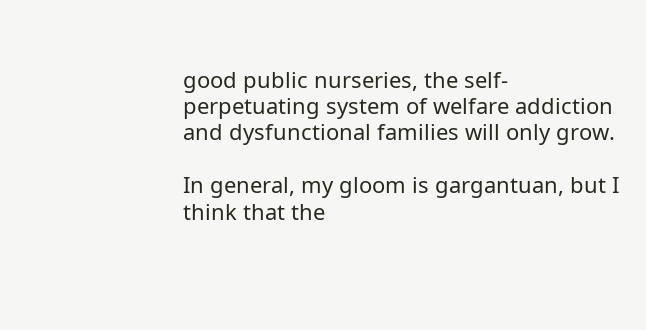good public nurseries, the self-perpetuating system of welfare addiction and dysfunctional families will only grow.

In general, my gloom is gargantuan, but I think that the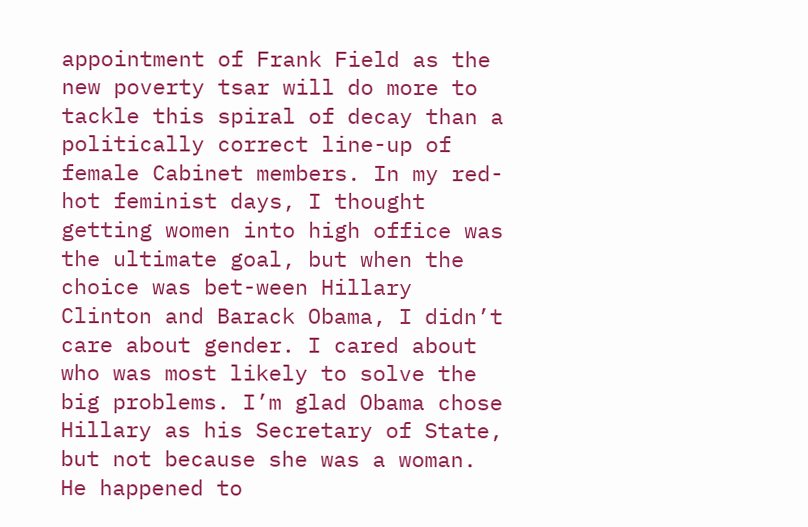appointment of Frank Field as the new poverty tsar will do more to tackle this spiral of decay than a politically correct line-up of female Cabinet members. In my red-hot feminist days, I thought getting women into high office was the ultimate goal, but when the choice was bet-ween Hillary Clinton and Barack Obama, I didn’t care about gender. I cared about who was most likely to solve the big problems. I’m glad Obama chose Hillary as his Secretary of State, but not because she was a woman. He happened to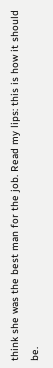think she was the best man for the job. Read my lips: this is how it should be.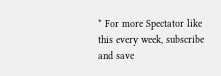* For more Spectator like this every week, subscribe and save